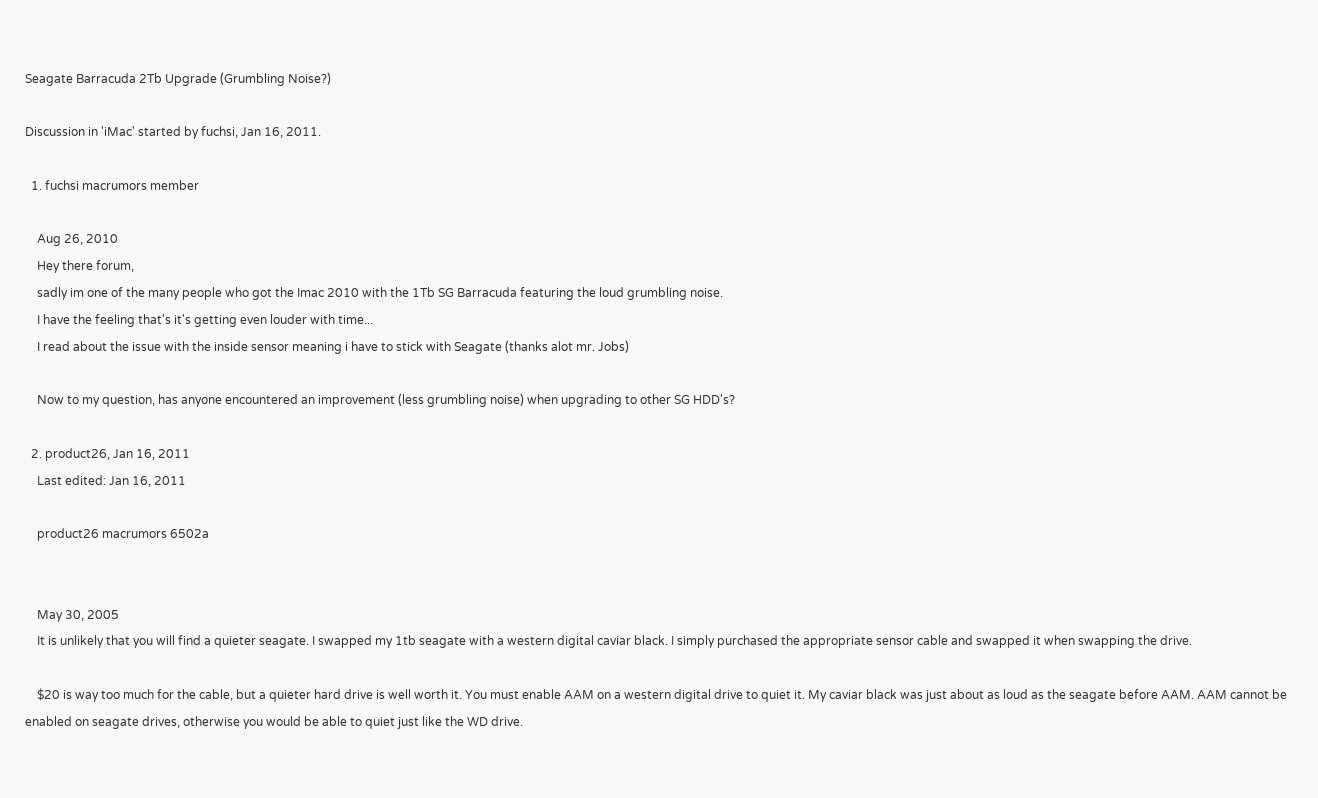Seagate Barracuda 2Tb Upgrade (Grumbling Noise?)

Discussion in 'iMac' started by fuchsi, Jan 16, 2011.

  1. fuchsi macrumors member

    Aug 26, 2010
    Hey there forum,
    sadly im one of the many people who got the Imac 2010 with the 1Tb SG Barracuda featuring the loud grumbling noise.
    I have the feeling that's it's getting even louder with time...
    I read about the issue with the inside sensor meaning i have to stick with Seagate (thanks alot mr. Jobs)

    Now to my question, has anyone encountered an improvement (less grumbling noise) when upgrading to other SG HDD's?

  2. product26, Jan 16, 2011
    Last edited: Jan 16, 2011

    product26 macrumors 6502a


    May 30, 2005
    It is unlikely that you will find a quieter seagate. I swapped my 1tb seagate with a western digital caviar black. I simply purchased the appropriate sensor cable and swapped it when swapping the drive.

    $20 is way too much for the cable, but a quieter hard drive is well worth it. You must enable AAM on a western digital drive to quiet it. My caviar black was just about as loud as the seagate before AAM. AAM cannot be enabled on seagate drives, otherwise you would be able to quiet just like the WD drive.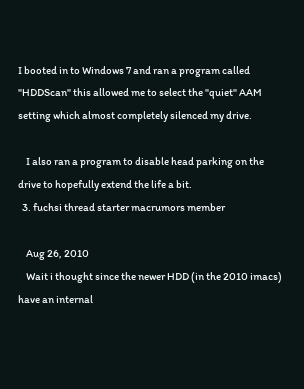I booted in to Windows 7 and ran a program called "HDDScan" this allowed me to select the "quiet" AAM setting which almost completely silenced my drive.

    I also ran a program to disable head parking on the drive to hopefully extend the life a bit.
  3. fuchsi thread starter macrumors member

    Aug 26, 2010
    Wait i thought since the newer HDD (in the 2010 imacs) have an internal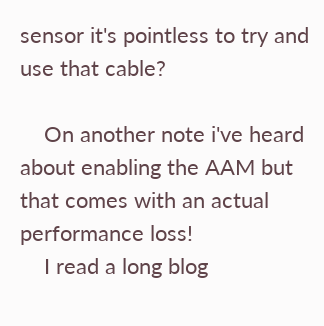sensor it's pointless to try and use that cable?

    On another note i've heard about enabling the AAM but that comes with an actual performance loss!
    I read a long blog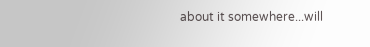about it somewhere...will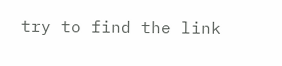try to find the link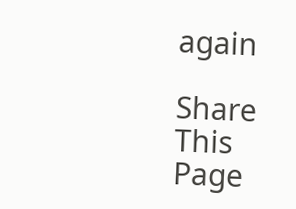again

Share This Page